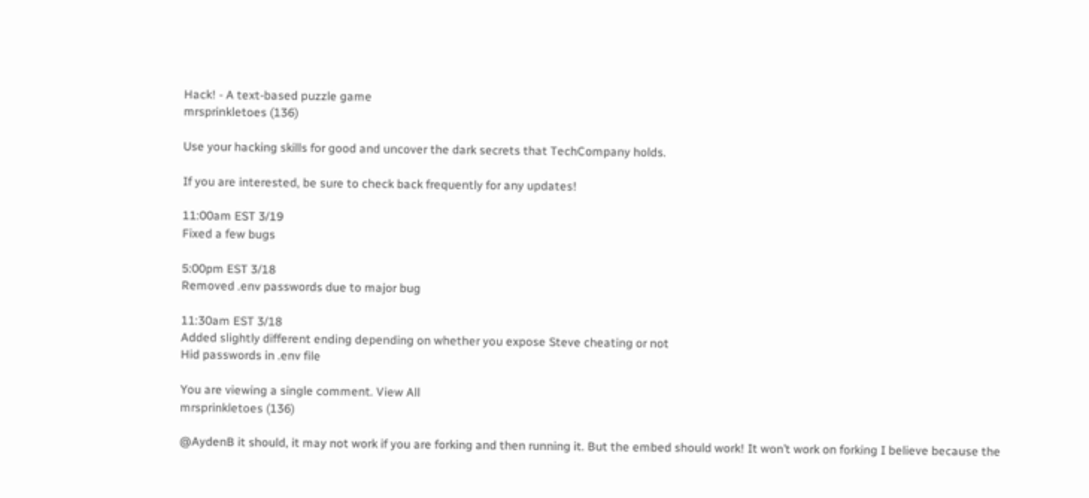Hack! - A text-based puzzle game
mrsprinkletoes (136)

Use your hacking skills for good and uncover the dark secrets that TechCompany holds.

If you are interested, be sure to check back frequently for any updates!

11:00am EST 3/19
Fixed a few bugs

5:00pm EST 3/18
Removed .env passwords due to major bug

11:30am EST 3/18
Added slightly different ending depending on whether you expose Steve cheating or not
Hid passwords in .env file

You are viewing a single comment. View All
mrsprinkletoes (136)

@AydenB it should, it may not work if you are forking and then running it. But the embed should work! It won’t work on forking I believe because the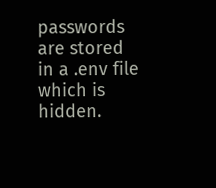passwords are stored in a .env file which is hidden.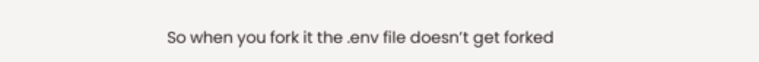So when you fork it the .env file doesn’t get forked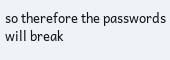so therefore the passwords will break